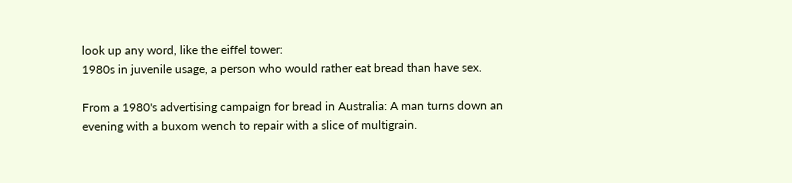look up any word, like the eiffel tower:
1980s in juvenile usage, a person who would rather eat bread than have sex.

From a 1980's advertising campaign for bread in Australia: A man turns down an evening with a buxom wench to repair with a slice of multigrain.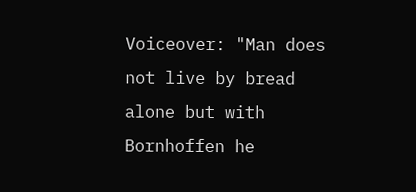Voiceover: "Man does not live by bread alone but with Bornhoffen he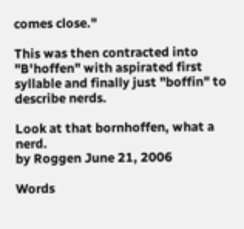comes close."

This was then contracted into "B'hoffen" with aspirated first syllable and finally just "boffin" to describe nerds.

Look at that bornhoffen, what a nerd.
by Roggen June 21, 2006

Words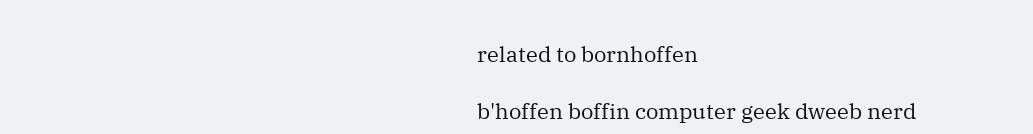related to bornhoffen

b'hoffen boffin computer geek dweeb nerd